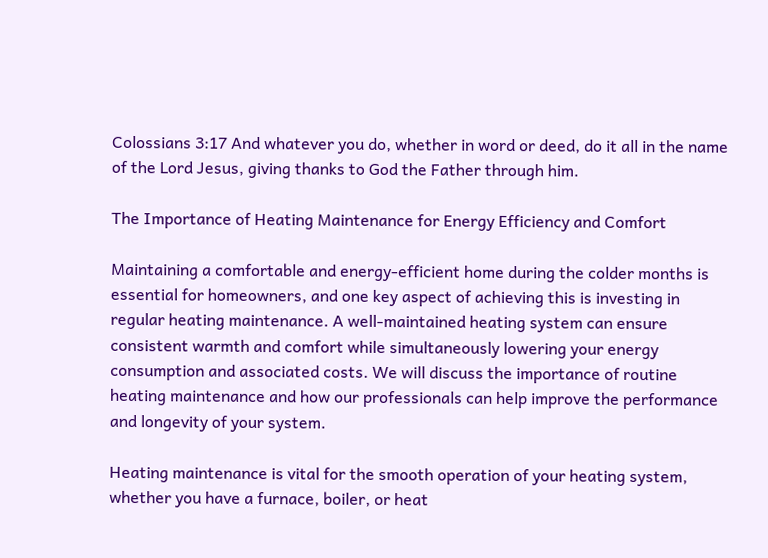Colossians 3:17 And whatever you do, whether in word or deed, do it all in the name of the Lord Jesus, giving thanks to God the Father through him.

The Importance of Heating Maintenance for Energy Efficiency and Comfort

Maintaining a comfortable and energy-efficient home during the colder months is essential for homeowners, and one key aspect of achieving this is investing in regular heating maintenance. A well-maintained heating system can ensure consistent warmth and comfort while simultaneously lowering your energy consumption and associated costs. We will discuss the importance of routine heating maintenance and how our professionals can help improve the performance and longevity of your system.

Heating maintenance is vital for the smooth operation of your heating system, whether you have a furnace, boiler, or heat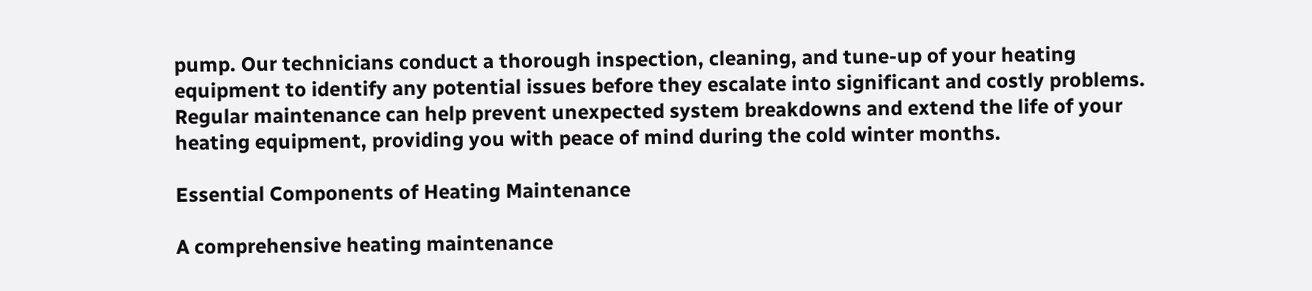pump. Our technicians conduct a thorough inspection, cleaning, and tune-up of your heating equipment to identify any potential issues before they escalate into significant and costly problems. Regular maintenance can help prevent unexpected system breakdowns and extend the life of your heating equipment, providing you with peace of mind during the cold winter months.

Essential Components of Heating Maintenance

A comprehensive heating maintenance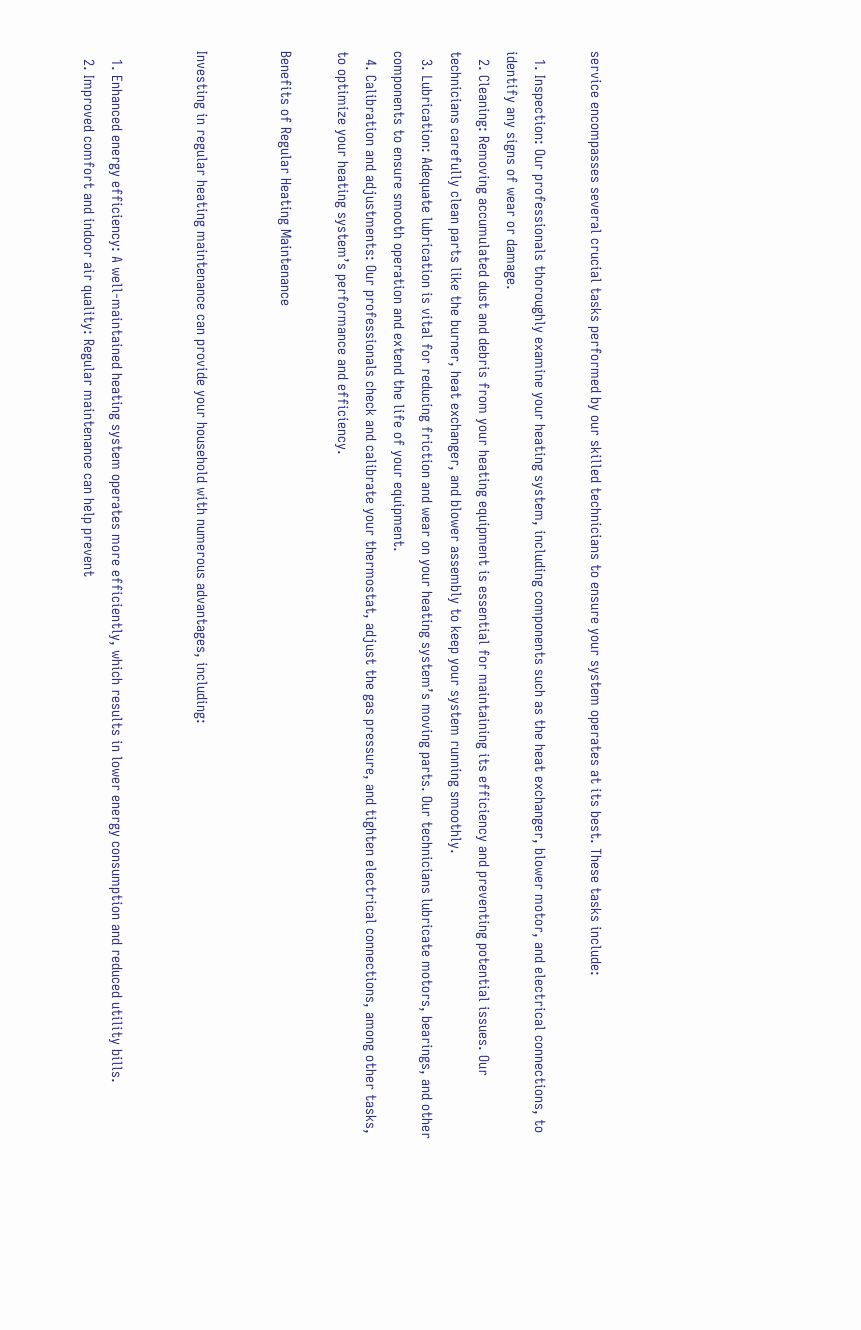service encompasses several crucial tasks performed by our skilled technicians to ensure your system operates at its best. These tasks include:

  1. Inspection: Our professionals thoroughly examine your heating system, including components such as the heat exchanger, blower motor, and electrical connections, to identify any signs of wear or damage.
  2. Cleaning: Removing accumulated dust and debris from your heating equipment is essential for maintaining its efficiency and preventing potential issues. Our technicians carefully clean parts like the burner, heat exchanger, and blower assembly to keep your system running smoothly.
  3. Lubrication: Adequate lubrication is vital for reducing friction and wear on your heating system’s moving parts. Our technicians lubricate motors, bearings, and other components to ensure smooth operation and extend the life of your equipment.
  4. Calibration and adjustments: Our professionals check and calibrate your thermostat, adjust the gas pressure, and tighten electrical connections, among other tasks, to optimize your heating system’s performance and efficiency.

Benefits of Regular Heating Maintenance


Investing in regular heating maintenance can provide your household with numerous advantages, including:


  1. Enhanced energy efficiency: A well-maintained heating system operates more efficiently, which results in lower energy consumption and reduced utility bills.
  2. Improved comfort and indoor air quality: Regular maintenance can help prevent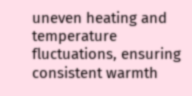uneven heating and temperature fluctuations, ensuring consistent warmth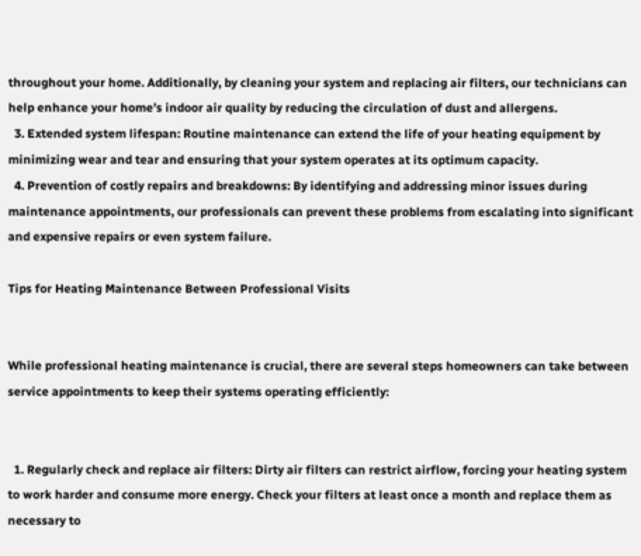throughout your home. Additionally, by cleaning your system and replacing air filters, our technicians can help enhance your home’s indoor air quality by reducing the circulation of dust and allergens.
  3. Extended system lifespan: Routine maintenance can extend the life of your heating equipment by minimizing wear and tear and ensuring that your system operates at its optimum capacity.
  4. Prevention of costly repairs and breakdowns: By identifying and addressing minor issues during maintenance appointments, our professionals can prevent these problems from escalating into significant and expensive repairs or even system failure.

Tips for Heating Maintenance Between Professional Visits


While professional heating maintenance is crucial, there are several steps homeowners can take between service appointments to keep their systems operating efficiently:


  1. Regularly check and replace air filters: Dirty air filters can restrict airflow, forcing your heating system to work harder and consume more energy. Check your filters at least once a month and replace them as necessary to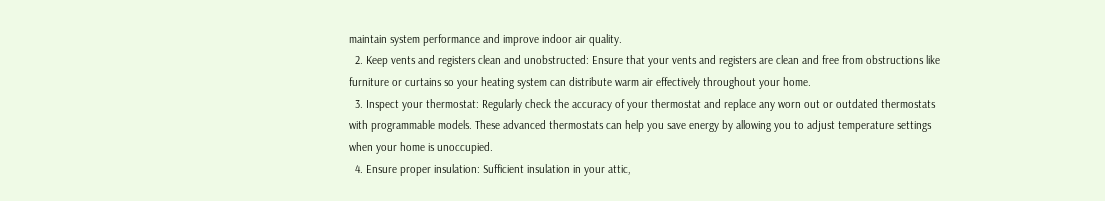maintain system performance and improve indoor air quality.
  2. Keep vents and registers clean and unobstructed: Ensure that your vents and registers are clean and free from obstructions like furniture or curtains so your heating system can distribute warm air effectively throughout your home.
  3. Inspect your thermostat: Regularly check the accuracy of your thermostat and replace any worn out or outdated thermostats with programmable models. These advanced thermostats can help you save energy by allowing you to adjust temperature settings when your home is unoccupied.
  4. Ensure proper insulation: Sufficient insulation in your attic,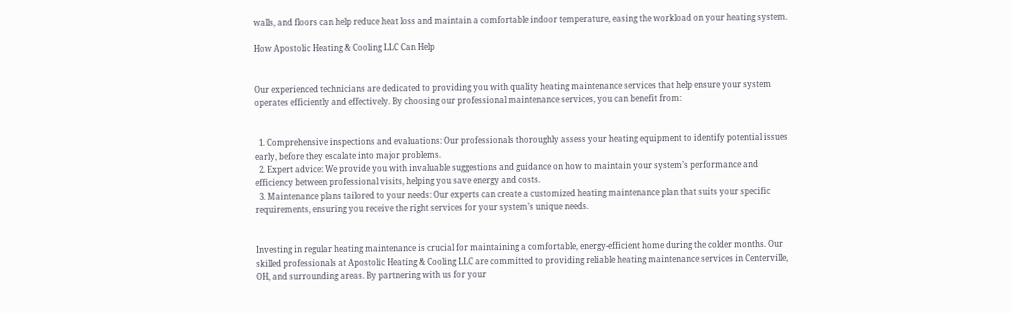walls, and floors can help reduce heat loss and maintain a comfortable indoor temperature, easing the workload on your heating system.

How Apostolic Heating & Cooling LLC Can Help


Our experienced technicians are dedicated to providing you with quality heating maintenance services that help ensure your system operates efficiently and effectively. By choosing our professional maintenance services, you can benefit from:


  1. Comprehensive inspections and evaluations: Our professionals thoroughly assess your heating equipment to identify potential issues early, before they escalate into major problems.
  2. Expert advice: We provide you with invaluable suggestions and guidance on how to maintain your system’s performance and efficiency between professional visits, helping you save energy and costs.
  3. Maintenance plans tailored to your needs: Our experts can create a customized heating maintenance plan that suits your specific requirements, ensuring you receive the right services for your system’s unique needs.


Investing in regular heating maintenance is crucial for maintaining a comfortable, energy-efficient home during the colder months. Our skilled professionals at Apostolic Heating & Cooling LLC are committed to providing reliable heating maintenance services in Centerville, OH, and surrounding areas. By partnering with us for your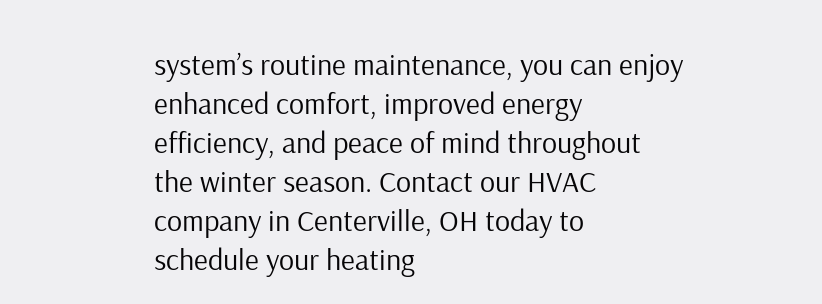system’s routine maintenance, you can enjoy enhanced comfort, improved energy efficiency, and peace of mind throughout the winter season. Contact our HVAC company in Centerville, OH today to schedule your heating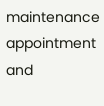maintenance appointment and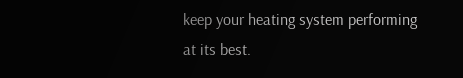keep your heating system performing at its best.